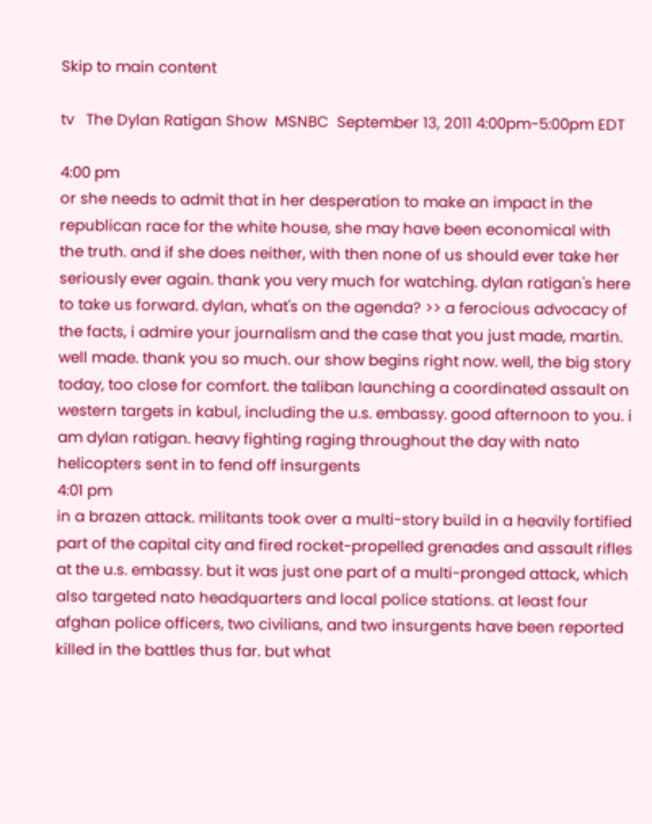Skip to main content

tv   The Dylan Ratigan Show  MSNBC  September 13, 2011 4:00pm-5:00pm EDT

4:00 pm
or she needs to admit that in her desperation to make an impact in the republican race for the white house, she may have been economical with the truth. and if she does neither, with then none of us should ever take her seriously ever again. thank you very much for watching. dylan ratigan's here to take us forward. dylan, what's on the agenda? >> a ferocious advocacy of the facts, i admire your journalism and the case that you just made, martin. well made. thank you so much. our show begins right now. well, the big story today, too close for comfort. the taliban launching a coordinated assault on western targets in kabul, including the u.s. embassy. good afternoon to you. i am dylan ratigan. heavy fighting raging throughout the day with nato helicopters sent in to fend off insurgents
4:01 pm
in a brazen attack. militants took over a multi-story build in a heavily fortified part of the capital city and fired rocket-propelled grenades and assault rifles at the u.s. embassy. but it was just one part of a multi-pronged attack, which also targeted nato headquarters and local police stations. at least four afghan police officers, two civilians, and two insurgents have been reported killed in the battles thus far. but what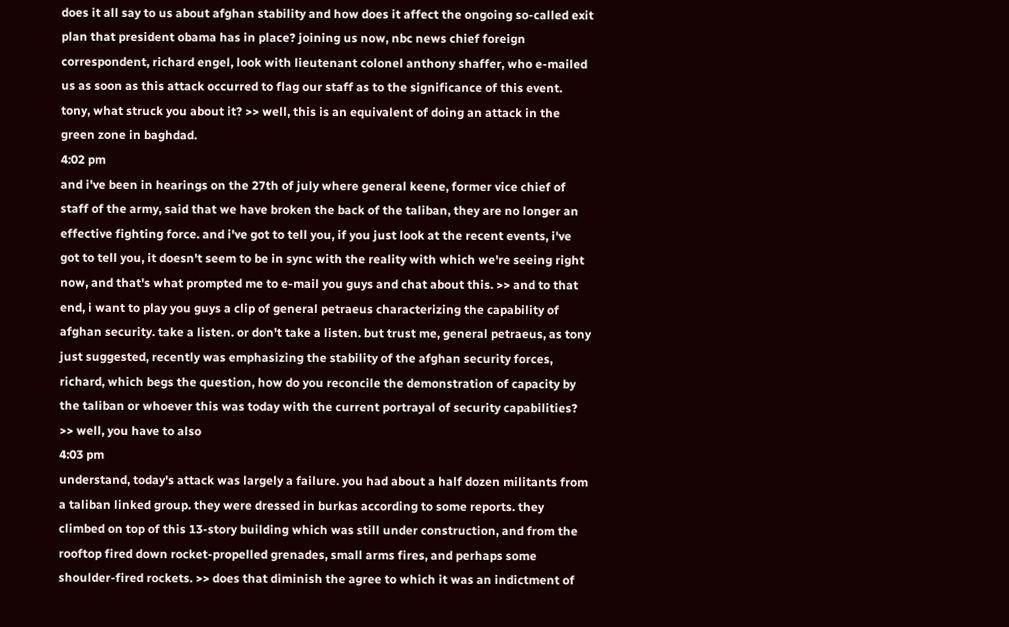does it all say to us about afghan stability and how does it affect the ongoing so-called exit plan that president obama has in place? joining us now, nbc news chief foreign correspondent, richard engel, look with lieutenant colonel anthony shaffer, who e-mailed us as soon as this attack occurred to flag our staff as to the significance of this event. tony, what struck you about it? >> well, this is an equivalent of doing an attack in the green zone in baghdad.
4:02 pm
and i've been in hearings on the 27th of july where general keene, former vice chief of staff of the army, said that we have broken the back of the taliban, they are no longer an effective fighting force. and i've got to tell you, if you just look at the recent events, i've got to tell you, it doesn't seem to be in sync with the reality with which we're seeing right now, and that's what prompted me to e-mail you guys and chat about this. >> and to that end, i want to play you guys a clip of general petraeus characterizing the capability of afghan security. take a listen. or don't take a listen. but trust me, general petraeus, as tony just suggested, recently was emphasizing the stability of the afghan security forces, richard, which begs the question, how do you reconcile the demonstration of capacity by the taliban or whoever this was today with the current portrayal of security capabilities? >> well, you have to also
4:03 pm
understand, today's attack was largely a failure. you had about a half dozen militants from a taliban linked group. they were dressed in burkas according to some reports. they climbed on top of this 13-story building which was still under construction, and from the rooftop fired down rocket-propelled grenades, small arms fires, and perhaps some shoulder-fired rockets. >> does that diminish the agree to which it was an indictment of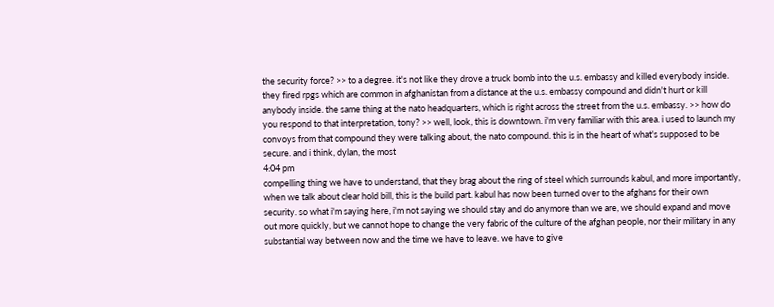the security force? >> to a degree. it's not like they drove a truck bomb into the u.s. embassy and killed everybody inside. they fired rpgs which are common in afghanistan from a distance at the u.s. embassy compound and didn't hurt or kill anybody inside. the same thing at the nato headquarters, which is right across the street from the u.s. embassy. >> how do you respond to that interpretation, tony? >> well, look, this is downtown. i'm very familiar with this area. i used to launch my convoys from that compound they were talking about, the nato compound. this is in the heart of what's supposed to be secure. and i think, dylan, the most
4:04 pm
compelling thing we have to understand, that they brag about the ring of steel which surrounds kabul, and more importantly, when we talk about clear hold bill, this is the build part. kabul has now been turned over to the afghans for their own security. so what i'm saying here, i'm not saying we should stay and do anymore than we are, we should expand and move out more quickly, but we cannot hope to change the very fabric of the culture of the afghan people, nor their military in any substantial way between now and the time we have to leave. we have to give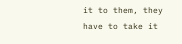it to them, they have to take it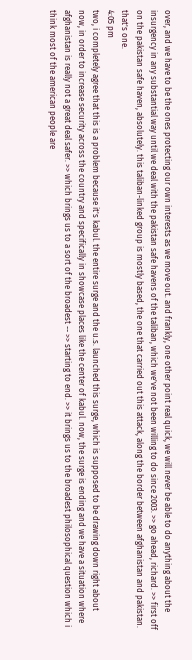over, and we have to be the ones protecting our own interests as we move out. and frankly, one other point real quick, we will never be able to do anything about the insurgency in any substantial way until we deal with the pakistan safe havens of the taliban, which we've not been willing to do since 2003. >> go ahead, richard. >> first off on the pakistan safe haven, absolutely. this taliban-linked group is mostly based, the one that carried out this attack, along the border between afghanistan and pakistan. that's one.
4:05 pm
two, i completely agree that this is a problem because it's kabul. the entire surge and the u.s. launched this surge, which is supposed to be drawing down right about now, in order to increase security across the country and specifically in showcase places like the center of kabul. now, the surge is ending and we have a situation where afghanistan is really not a great deal safer. >> which brings us to a sort of the broadest -- >> starting to end. >> it brings us to the broadest philosophical question which i think most of the american people are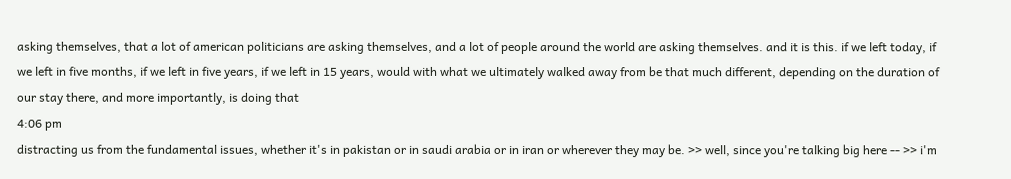asking themselves, that a lot of american politicians are asking themselves, and a lot of people around the world are asking themselves. and it is this. if we left today, if we left in five months, if we left in five years, if we left in 15 years, would with what we ultimately walked away from be that much different, depending on the duration of our stay there, and more importantly, is doing that
4:06 pm
distracting us from the fundamental issues, whether it's in pakistan or in saudi arabia or in iran or wherever they may be. >> well, since you're talking big here -- >> i'm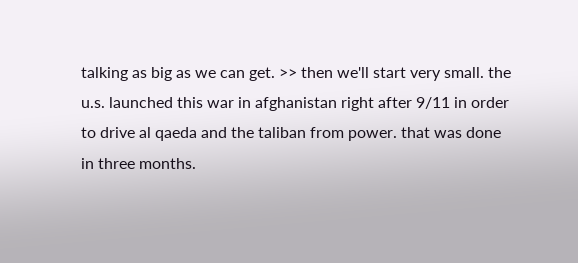talking as big as we can get. >> then we'll start very small. the u.s. launched this war in afghanistan right after 9/11 in order to drive al qaeda and the taliban from power. that was done in three months.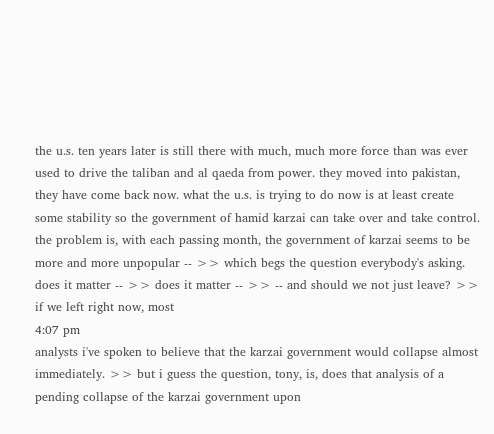the u.s. ten years later is still there with much, much more force than was ever used to drive the taliban and al qaeda from power. they moved into pakistan, they have come back now. what the u.s. is trying to do now is at least create some stability so the government of hamid karzai can take over and take control. the problem is, with each passing month, the government of karzai seems to be more and more unpopular -- >> which begs the question everybody's asking. does it matter -- >> does it matter -- >> -- and should we not just leave? >> if we left right now, most
4:07 pm
analysts i've spoken to believe that the karzai government would collapse almost immediately. >> but i guess the question, tony, is, does that analysis of a pending collapse of the karzai government upon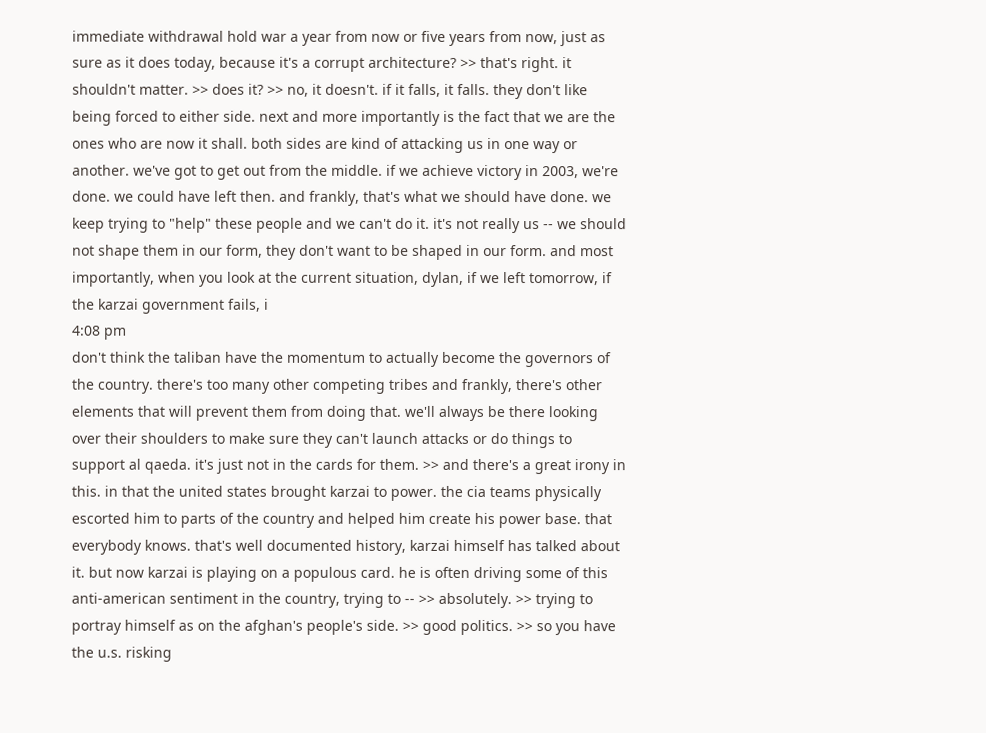immediate withdrawal hold war a year from now or five years from now, just as sure as it does today, because it's a corrupt architecture? >> that's right. it shouldn't matter. >> does it? >> no, it doesn't. if it falls, it falls. they don't like being forced to either side. next and more importantly is the fact that we are the ones who are now it shall. both sides are kind of attacking us in one way or another. we've got to get out from the middle. if we achieve victory in 2003, we're done. we could have left then. and frankly, that's what we should have done. we keep trying to "help" these people and we can't do it. it's not really us -- we should not shape them in our form, they don't want to be shaped in our form. and most importantly, when you look at the current situation, dylan, if we left tomorrow, if the karzai government fails, i
4:08 pm
don't think the taliban have the momentum to actually become the governors of the country. there's too many other competing tribes and frankly, there's other elements that will prevent them from doing that. we'll always be there looking over their shoulders to make sure they can't launch attacks or do things to support al qaeda. it's just not in the cards for them. >> and there's a great irony in this. in that the united states brought karzai to power. the cia teams physically escorted him to parts of the country and helped him create his power base. that everybody knows. that's well documented history, karzai himself has talked about it. but now karzai is playing on a populous card. he is often driving some of this anti-american sentiment in the country, trying to -- >> absolutely. >> trying to portray himself as on the afghan's people's side. >> good politics. >> so you have the u.s. risking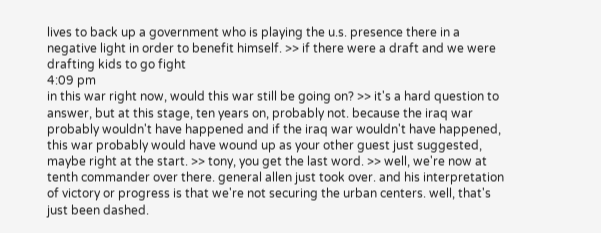lives to back up a government who is playing the u.s. presence there in a negative light in order to benefit himself. >> if there were a draft and we were drafting kids to go fight
4:09 pm
in this war right now, would this war still be going on? >> it's a hard question to answer, but at this stage, ten years on, probably not. because the iraq war probably wouldn't have happened and if the iraq war wouldn't have happened, this war probably would have wound up as your other guest just suggested, maybe right at the start. >> tony, you get the last word. >> well, we're now at tenth commander over there. general allen just took over. and his interpretation of victory or progress is that we're not securing the urban centers. well, that's just been dashed.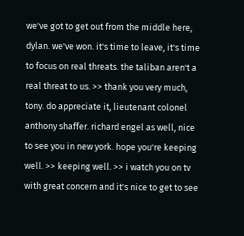we've got to get out from the middle here, dylan. we've won. it's time to leave, it's time to focus on real threats. the taliban aren't a real threat to us. >> thank you very much, tony. do appreciate it, lieutenant colonel anthony shaffer. richard engel as well, nice to see you in new york. hope you're keeping well. >> keeping well. >> i watch you on tv with great concern and it's nice to get to see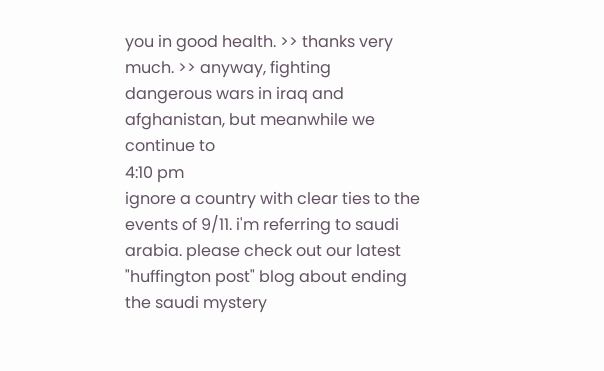you in good health. >> thanks very much. >> anyway, fighting dangerous wars in iraq and afghanistan, but meanwhile we continue to
4:10 pm
ignore a country with clear ties to the events of 9/11. i'm referring to saudi arabia. please check out our latest "huffington post" blog about ending the saudi mystery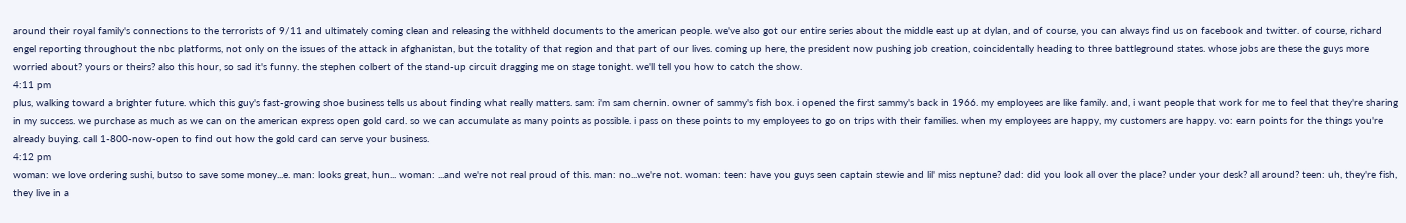around their royal family's connections to the terrorists of 9/11 and ultimately coming clean and releasing the withheld documents to the american people. we've also got our entire series about the middle east up at dylan, and of course, you can always find us on facebook and twitter. of course, richard engel reporting throughout the nbc platforms, not only on the issues of the attack in afghanistan, but the totality of that region and that part of our lives. coming up here, the president now pushing job creation, coincidentally heading to three battleground states. whose jobs are these the guys more worried about? yours or theirs? also this hour, so sad it's funny. the stephen colbert of the stand-up circuit dragging me on stage tonight. we'll tell you how to catch the show.
4:11 pm
plus, walking toward a brighter future. which this guy's fast-growing shoe business tells us about finding what really matters. sam: i'm sam chernin. owner of sammy's fish box. i opened the first sammy's back in 1966. my employees are like family. and, i want people that work for me to feel that they're sharing in my success. we purchase as much as we can on the american express open gold card. so we can accumulate as many points as possible. i pass on these points to my employees to go on trips with their families. when my employees are happy, my customers are happy. vo: earn points for the things you're already buying. call 1-800-now-open to find out how the gold card can serve your business.
4:12 pm
woman: we love ordering sushi, butso to save some money...e. man: looks great, hun... woman: ...and we're not real proud of this. man: no...we're not. woman: teen: have you guys seen captain stewie and lil' miss neptune? dad: did you look all over the place? under your desk? all around? teen: uh, they're fish, they live in a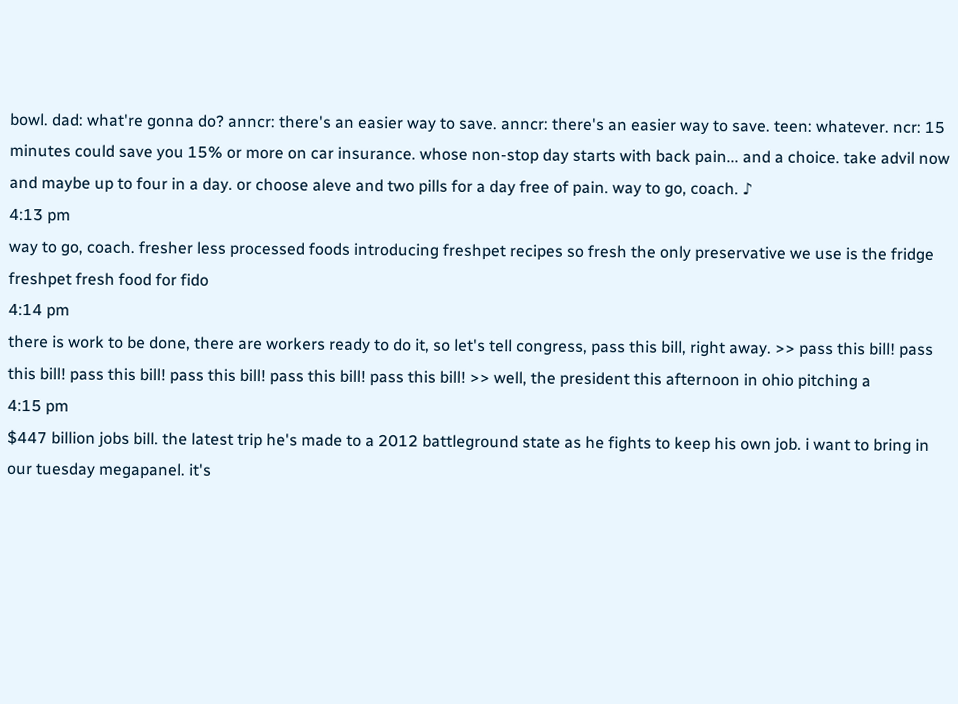bowl. dad: what're gonna do? anncr: there's an easier way to save. anncr: there's an easier way to save. teen: whatever. ncr: 15 minutes could save you 15% or more on car insurance. whose non-stop day starts with back pain... and a choice. take advil now and maybe up to four in a day. or choose aleve and two pills for a day free of pain. way to go, coach. ♪
4:13 pm
way to go, coach. fresher less processed foods introducing freshpet recipes so fresh the only preservative we use is the fridge freshpet fresh food for fido
4:14 pm
there is work to be done, there are workers ready to do it, so let's tell congress, pass this bill, right away. >> pass this bill! pass this bill! pass this bill! pass this bill! pass this bill! pass this bill! >> well, the president this afternoon in ohio pitching a
4:15 pm
$447 billion jobs bill. the latest trip he's made to a 2012 battleground state as he fights to keep his own job. i want to bring in our tuesday megapanel. it's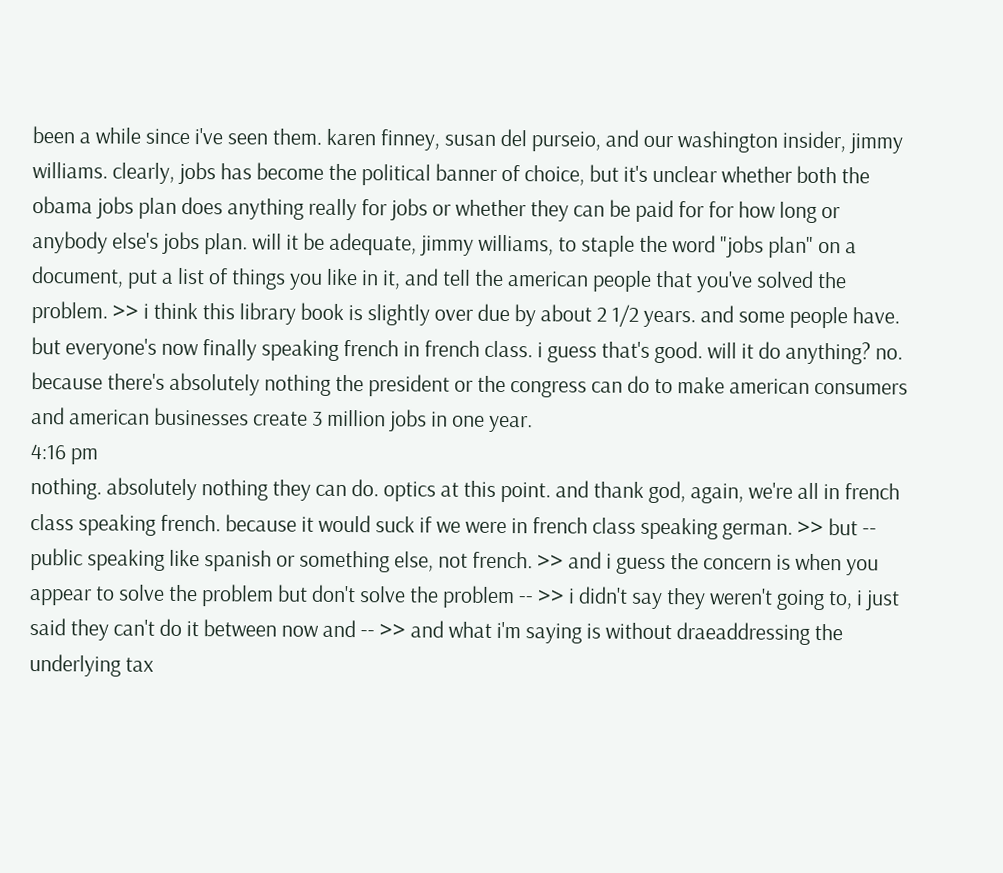been a while since i've seen them. karen finney, susan del purseio, and our washington insider, jimmy williams. clearly, jobs has become the political banner of choice, but it's unclear whether both the obama jobs plan does anything really for jobs or whether they can be paid for for how long or anybody else's jobs plan. will it be adequate, jimmy williams, to staple the word "jobs plan" on a document, put a list of things you like in it, and tell the american people that you've solved the problem. >> i think this library book is slightly over due by about 2 1/2 years. and some people have. but everyone's now finally speaking french in french class. i guess that's good. will it do anything? no. because there's absolutely nothing the president or the congress can do to make american consumers and american businesses create 3 million jobs in one year.
4:16 pm
nothing. absolutely nothing they can do. optics at this point. and thank god, again, we're all in french class speaking french. because it would suck if we were in french class speaking german. >> but -- public speaking like spanish or something else, not french. >> and i guess the concern is when you appear to solve the problem but don't solve the problem -- >> i didn't say they weren't going to, i just said they can't do it between now and -- >> and what i'm saying is without draeaddressing the underlying tax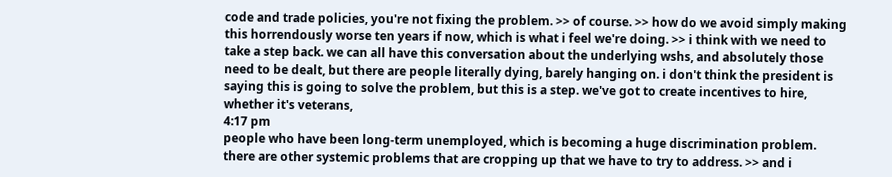code and trade policies, you're not fixing the problem. >> of course. >> how do we avoid simply making this horrendously worse ten years if now, which is what i feel we're doing. >> i think with we need to take a step back. we can all have this conversation about the underlying wshs, and absolutely those need to be dealt, but there are people literally dying, barely hanging on. i don't think the president is saying this is going to solve the problem, but this is a step. we've got to create incentives to hire, whether it's veterans,
4:17 pm
people who have been long-term unemployed, which is becoming a huge discrimination problem. there are other systemic problems that are cropping up that we have to try to address. >> and i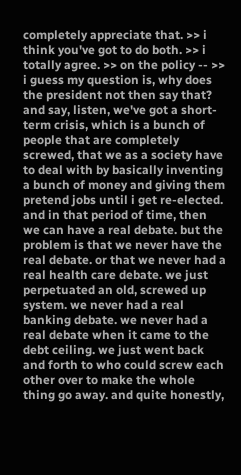completely appreciate that. >> i think you've got to do both. >> i totally agree. >> on the policy -- >> i guess my question is, why does the president not then say that? and say, listen, we've got a short-term crisis, which is a bunch of people that are completely screwed, that we as a society have to deal with by basically inventing a bunch of money and giving them pretend jobs until i get re-elected. and in that period of time, then we can have a real debate. but the problem is that we never have the real debate. or that we never had a real health care debate. we just perpetuated an old, screwed up system. we never had a real banking debate. we never had a real debate when it came to the debt ceiling. we just went back and forth to who could screw each other over to make the whole thing go away. and quite honestly,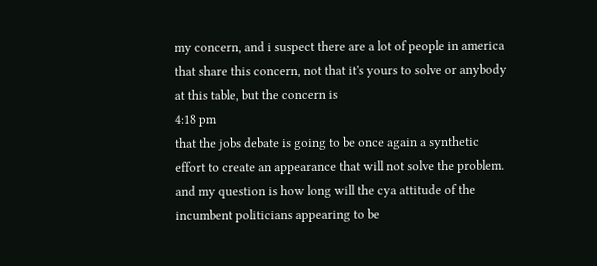my concern, and i suspect there are a lot of people in america that share this concern, not that it's yours to solve or anybody at this table, but the concern is
4:18 pm
that the jobs debate is going to be once again a synthetic effort to create an appearance that will not solve the problem. and my question is how long will the cya attitude of the incumbent politicians appearing to be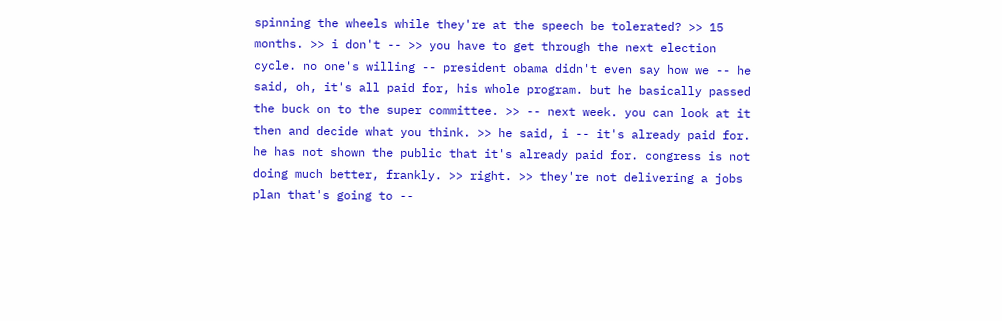spinning the wheels while they're at the speech be tolerated? >> 15 months. >> i don't -- >> you have to get through the next election cycle. no one's willing -- president obama didn't even say how we -- he said, oh, it's all paid for, his whole program. but he basically passed the buck on to the super committee. >> -- next week. you can look at it then and decide what you think. >> he said, i -- it's already paid for. he has not shown the public that it's already paid for. congress is not doing much better, frankly. >> right. >> they're not delivering a jobs plan that's going to --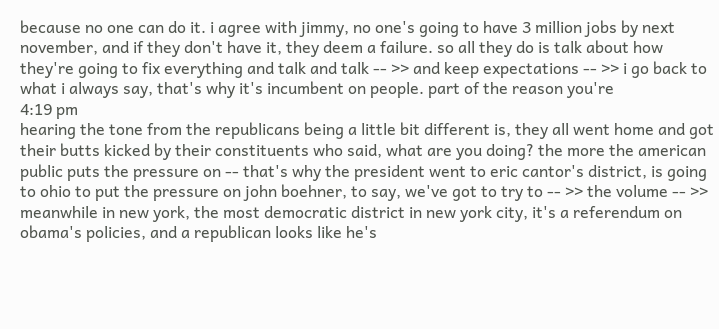because no one can do it. i agree with jimmy, no one's going to have 3 million jobs by next november, and if they don't have it, they deem a failure. so all they do is talk about how they're going to fix everything and talk and talk -- >> and keep expectations -- >> i go back to what i always say, that's why it's incumbent on people. part of the reason you're
4:19 pm
hearing the tone from the republicans being a little bit different is, they all went home and got their butts kicked by their constituents who said, what are you doing? the more the american public puts the pressure on -- that's why the president went to eric cantor's district, is going to ohio to put the pressure on john boehner, to say, we've got to try to -- >> the volume -- >> meanwhile in new york, the most democratic district in new york city, it's a referendum on obama's policies, and a republican looks like he's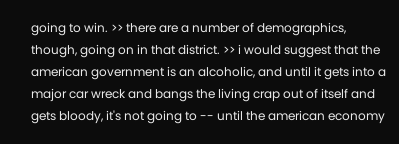going to win. >> there are a number of demographics, though, going on in that district. >> i would suggest that the american government is an alcoholic, and until it gets into a major car wreck and bangs the living crap out of itself and gets bloody, it's not going to -- until the american economy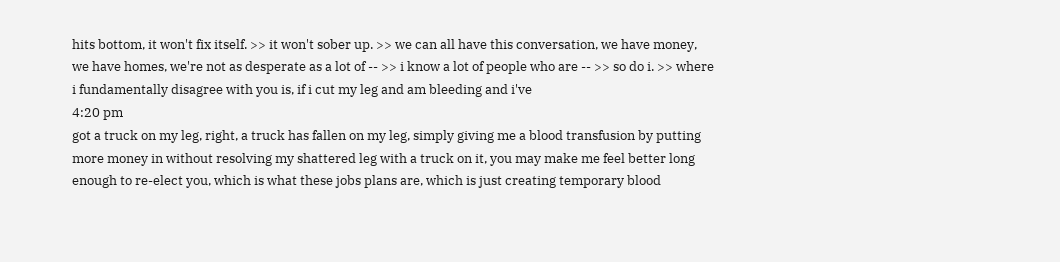hits bottom, it won't fix itself. >> it won't sober up. >> we can all have this conversation, we have money, we have homes, we're not as desperate as a lot of -- >> i know a lot of people who are -- >> so do i. >> where i fundamentally disagree with you is, if i cut my leg and am bleeding and i've
4:20 pm
got a truck on my leg, right, a truck has fallen on my leg, simply giving me a blood transfusion by putting more money in without resolving my shattered leg with a truck on it, you may make me feel better long enough to re-elect you, which is what these jobs plans are, which is just creating temporary blood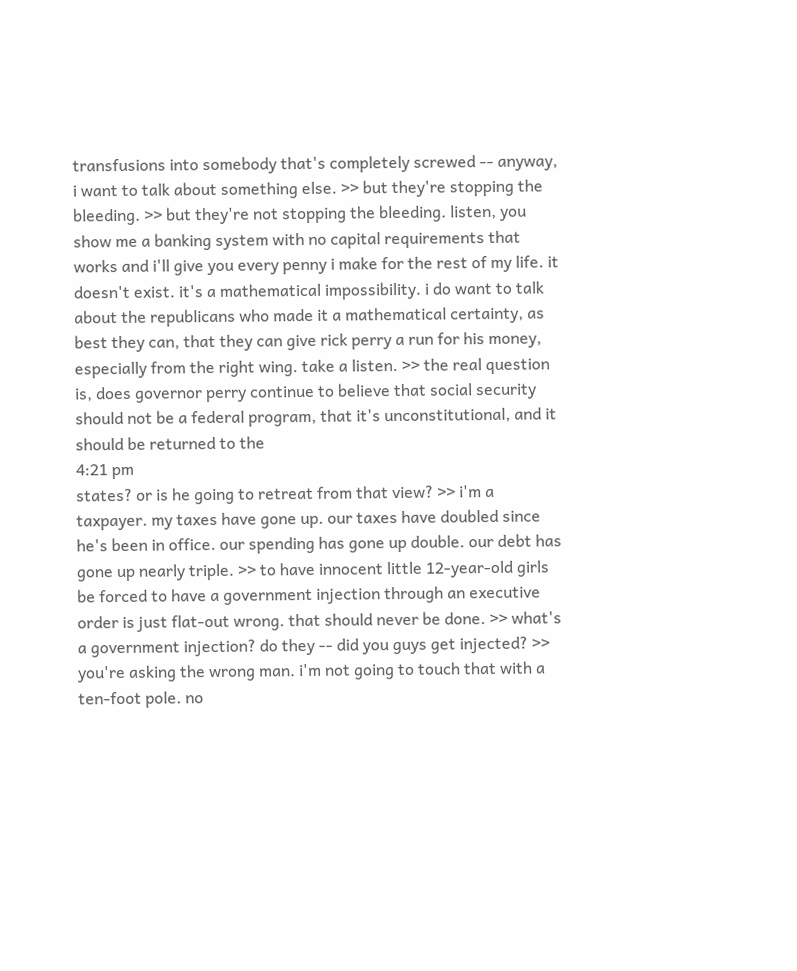transfusions into somebody that's completely screwed -- anyway, i want to talk about something else. >> but they're stopping the bleeding. >> but they're not stopping the bleeding. listen, you show me a banking system with no capital requirements that works and i'll give you every penny i make for the rest of my life. it doesn't exist. it's a mathematical impossibility. i do want to talk about the republicans who made it a mathematical certainty, as best they can, that they can give rick perry a run for his money, especially from the right wing. take a listen. >> the real question is, does governor perry continue to believe that social security should not be a federal program, that it's unconstitutional, and it should be returned to the
4:21 pm
states? or is he going to retreat from that view? >> i'm a taxpayer. my taxes have gone up. our taxes have doubled since he's been in office. our spending has gone up double. our debt has gone up nearly triple. >> to have innocent little 12-year-old girls be forced to have a government injection through an executive order is just flat-out wrong. that should never be done. >> what's a government injection? do they -- did you guys get injected? >> you're asking the wrong man. i'm not going to touch that with a ten-foot pole. no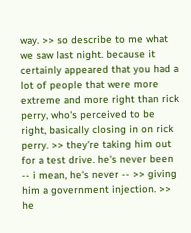way. >> so describe to me what we saw last night. because it certainly appeared that you had a lot of people that were more extreme and more right than rick perry, who's perceived to be right, basically closing in on rick perry. >> they're taking him out for a test drive. he's never been -- i mean, he's never -- >> giving him a government injection. >> he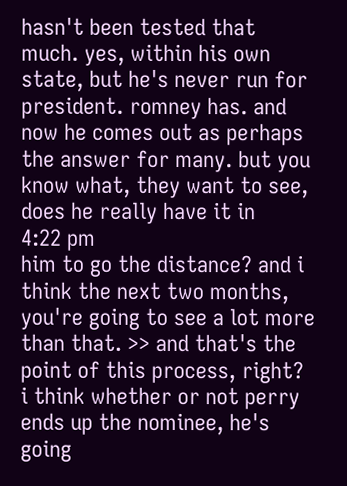hasn't been tested that much. yes, within his own state, but he's never run for president. romney has. and now he comes out as perhaps the answer for many. but you know what, they want to see, does he really have it in
4:22 pm
him to go the distance? and i think the next two months, you're going to see a lot more than that. >> and that's the point of this process, right? i think whether or not perry ends up the nominee, he's going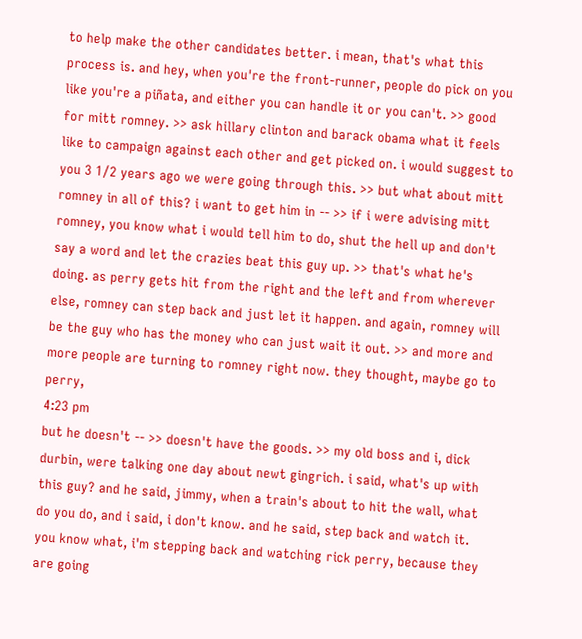to help make the other candidates better. i mean, that's what this process is. and hey, when you're the front-runner, people do pick on you like you're a piñata, and either you can handle it or you can't. >> good for mitt romney. >> ask hillary clinton and barack obama what it feels like to campaign against each other and get picked on. i would suggest to you 3 1/2 years ago we were going through this. >> but what about mitt romney in all of this? i want to get him in -- >> if i were advising mitt romney, you know what i would tell him to do, shut the hell up and don't say a word and let the crazies beat this guy up. >> that's what he's doing. as perry gets hit from the right and the left and from wherever else, romney can step back and just let it happen. and again, romney will be the guy who has the money who can just wait it out. >> and more and more people are turning to romney right now. they thought, maybe go to perry,
4:23 pm
but he doesn't -- >> doesn't have the goods. >> my old boss and i, dick durbin, were talking one day about newt gingrich. i said, what's up with this guy? and he said, jimmy, when a train's about to hit the wall, what do you do, and i said, i don't know. and he said, step back and watch it. you know what, i'm stepping back and watching rick perry, because they are going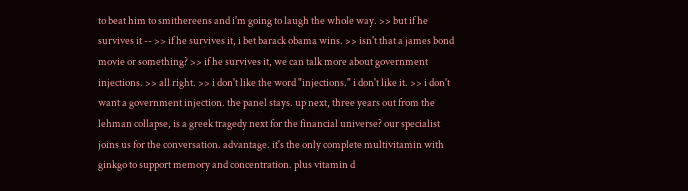to beat him to smithereens and i'm going to laugh the whole way. >> but if he survives it -- >> if he survives it, i bet barack obama wins. >> isn't that a james bond movie or something? >> if he survives it, we can talk more about government injections. >> all right. >> i don't like the word "injections." i don't like it. >> i don't want a government injection. the panel stays. up next, three years out from the lehman collapse, is a greek tragedy next for the financial universe? our specialist joins us for the conversation. advantage. it's the only complete multivitamin with ginkgo to support memory and concentration. plus vitamin d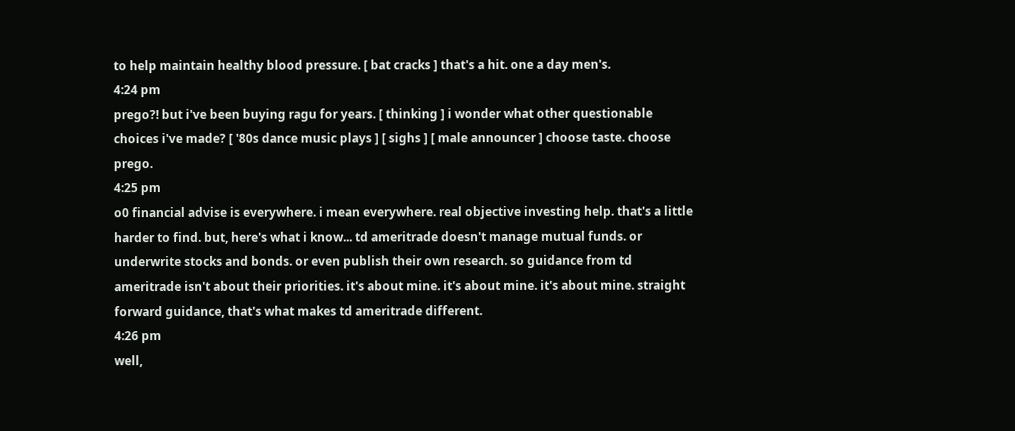to help maintain healthy blood pressure. [ bat cracks ] that's a hit. one a day men's.
4:24 pm
prego?! but i've been buying ragu for years. [ thinking ] i wonder what other questionable choices i've made? [ '80s dance music plays ] [ sighs ] [ male announcer ] choose taste. choose prego.
4:25 pm
o0 financial advise is everywhere. i mean everywhere. real objective investing help. that's a little harder to find. but, here's what i know... td ameritrade doesn't manage mutual funds. or underwrite stocks and bonds. or even publish their own research. so guidance from td ameritrade isn't about their priorities. it's about mine. it's about mine. it's about mine. straight forward guidance, that's what makes td ameritrade different.
4:26 pm
well,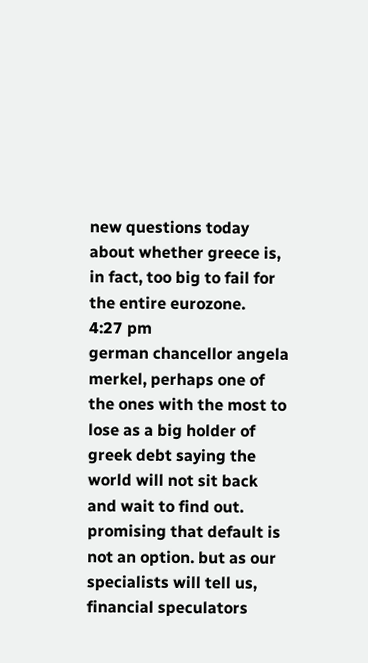new questions today about whether greece is, in fact, too big to fail for the entire eurozone.
4:27 pm
german chancellor angela merkel, perhaps one of the ones with the most to lose as a big holder of greek debt saying the world will not sit back and wait to find out. promising that default is not an option. but as our specialists will tell us, financial speculators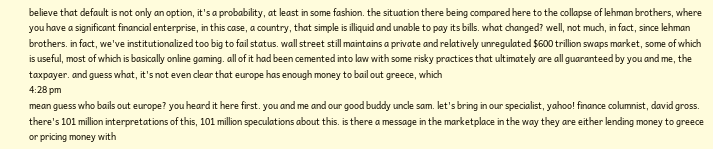believe that default is not only an option, it's a probability, at least in some fashion. the situation there being compared here to the collapse of lehman brothers, where you have a significant financial enterprise, in this case, a country, that simple is illiquid and unable to pay its bills. what changed? well, not much, in fact, since lehman brothers. in fact, we've institutionalized too big to fail status. wall street still maintains a private and relatively unregulated $600 trillion swaps market, some of which is useful, most of which is basically online gaming. all of it had been cemented into law with some risky practices that ultimately are all guaranteed by you and me, the taxpayer. and guess what, it's not even clear that europe has enough money to bail out greece, which
4:28 pm
mean guess who bails out europe? you heard it here first. you and me and our good buddy uncle sam. let's bring in our specialist, yahoo! finance columnist, david gross. there's 101 million interpretations of this, 101 million speculations about this. is there a message in the marketplace in the way they are either lending money to greece or pricing money with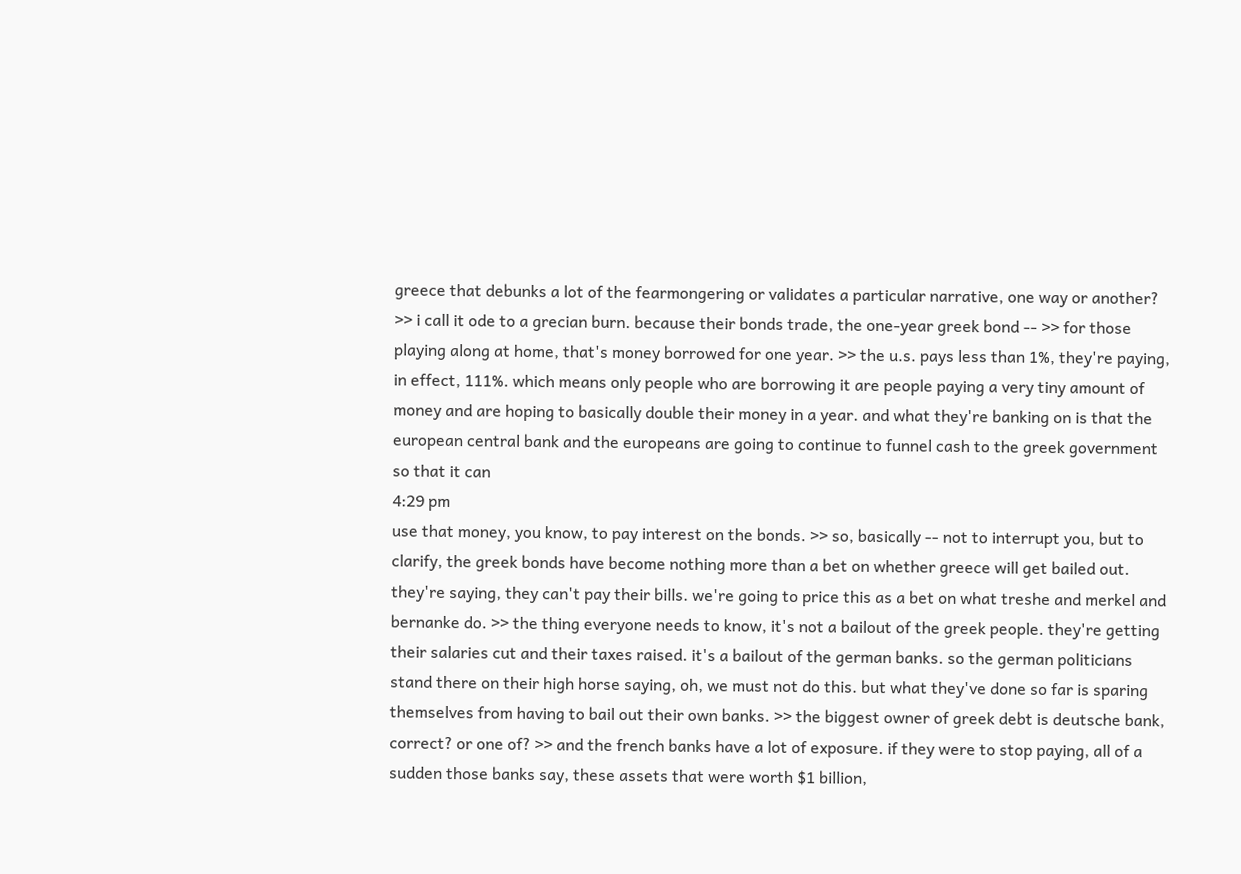greece that debunks a lot of the fearmongering or validates a particular narrative, one way or another? >> i call it ode to a grecian burn. because their bonds trade, the one-year greek bond -- >> for those playing along at home, that's money borrowed for one year. >> the u.s. pays less than 1%, they're paying, in effect, 111%. which means only people who are borrowing it are people paying a very tiny amount of money and are hoping to basically double their money in a year. and what they're banking on is that the european central bank and the europeans are going to continue to funnel cash to the greek government so that it can
4:29 pm
use that money, you know, to pay interest on the bonds. >> so, basically -- not to interrupt you, but to clarify, the greek bonds have become nothing more than a bet on whether greece will get bailed out. they're saying, they can't pay their bills. we're going to price this as a bet on what treshe and merkel and bernanke do. >> the thing everyone needs to know, it's not a bailout of the greek people. they're getting their salaries cut and their taxes raised. it's a bailout of the german banks. so the german politicians stand there on their high horse saying, oh, we must not do this. but what they've done so far is sparing themselves from having to bail out their own banks. >> the biggest owner of greek debt is deutsche bank, correct? or one of? >> and the french banks have a lot of exposure. if they were to stop paying, all of a sudden those banks say, these assets that were worth $1 billion,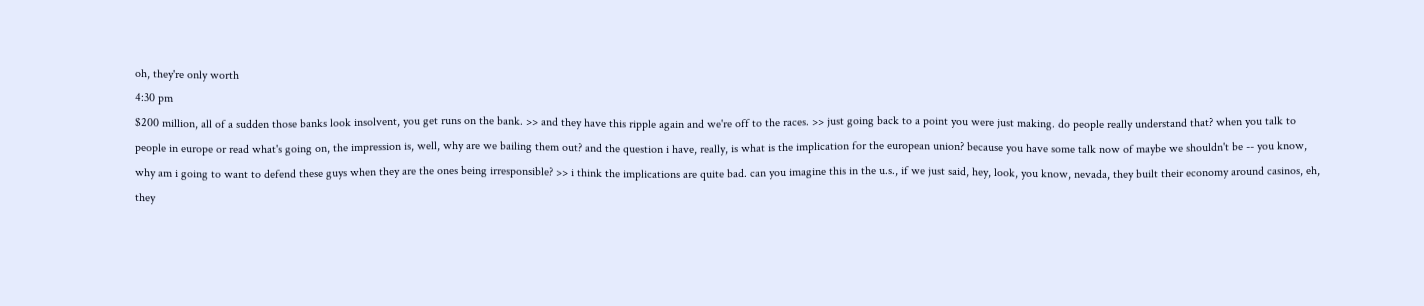oh, they're only worth
4:30 pm
$200 million, all of a sudden those banks look insolvent, you get runs on the bank. >> and they have this ripple again and we're off to the races. >> just going back to a point you were just making. do people really understand that? when you talk to people in europe or read what's going on, the impression is, well, why are we bailing them out? and the question i have, really, is what is the implication for the european union? because you have some talk now of maybe we shouldn't be -- you know, why am i going to want to defend these guys when they are the ones being irresponsible? >> i think the implications are quite bad. can you imagine this in the u.s., if we just said, hey, look, you know, nevada, they built their economy around casinos, eh, they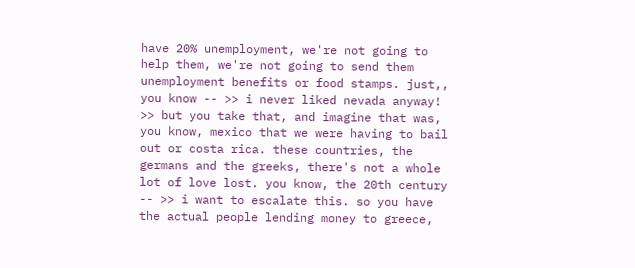have 20% unemployment, we're not going to help them, we're not going to send them unemployment benefits or food stamps. just,, you know -- >> i never liked nevada anyway! >> but you take that, and imagine that was, you know, mexico that we were having to bail out or costa rica. these countries, the germans and the greeks, there's not a whole lot of love lost. you know, the 20th century -- >> i want to escalate this. so you have the actual people lending money to greece,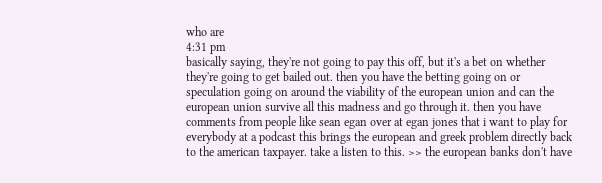who are
4:31 pm
basically saying, they're not going to pay this off, but it's a bet on whether they're going to get bailed out. then you have the betting going on or speculation going on around the viability of the european union and can the european union survive all this madness and go through it. then you have comments from people like sean egan over at egan jones that i want to play for everybody at a podcast this brings the european and greek problem directly back to the american taxpayer. take a listen to this. >> the european banks don't have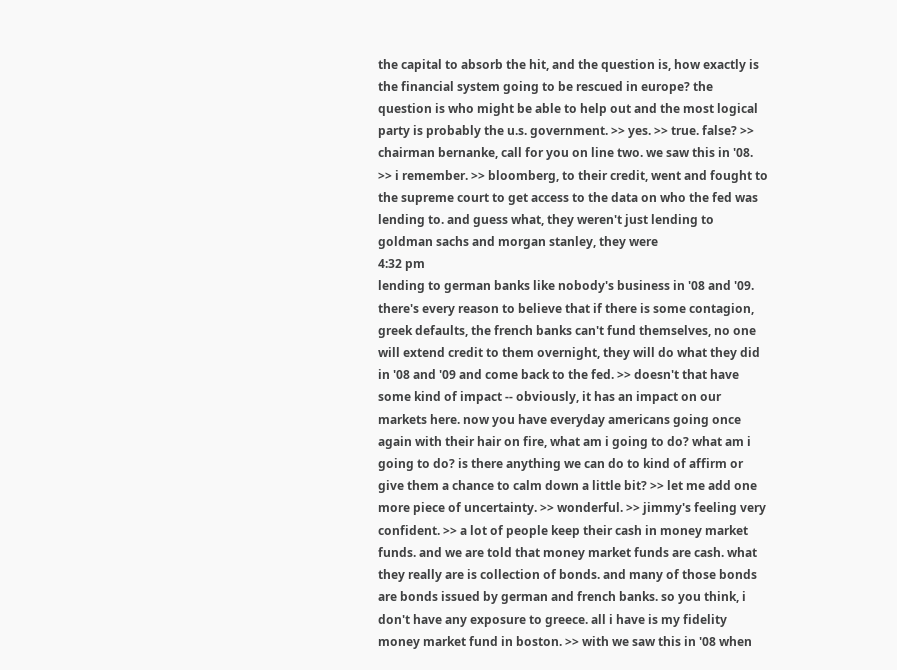the capital to absorb the hit, and the question is, how exactly is the financial system going to be rescued in europe? the question is who might be able to help out and the most logical party is probably the u.s. government. >> yes. >> true. false? >> chairman bernanke, call for you on line two. we saw this in '08. >> i remember. >> bloomberg, to their credit, went and fought to the supreme court to get access to the data on who the fed was lending to. and guess what, they weren't just lending to goldman sachs and morgan stanley, they were
4:32 pm
lending to german banks like nobody's business in '08 and '09. there's every reason to believe that if there is some contagion, greek defaults, the french banks can't fund themselves, no one will extend credit to them overnight, they will do what they did in '08 and '09 and come back to the fed. >> doesn't that have some kind of impact -- obviously, it has an impact on our markets here. now you have everyday americans going once again with their hair on fire, what am i going to do? what am i going to do? is there anything we can do to kind of affirm or give them a chance to calm down a little bit? >> let me add one more piece of uncertainty. >> wonderful. >> jimmy's feeling very confident. >> a lot of people keep their cash in money market funds. and we are told that money market funds are cash. what they really are is collection of bonds. and many of those bonds are bonds issued by german and french banks. so you think, i don't have any exposure to greece. all i have is my fidelity money market fund in boston. >> with we saw this in '08 when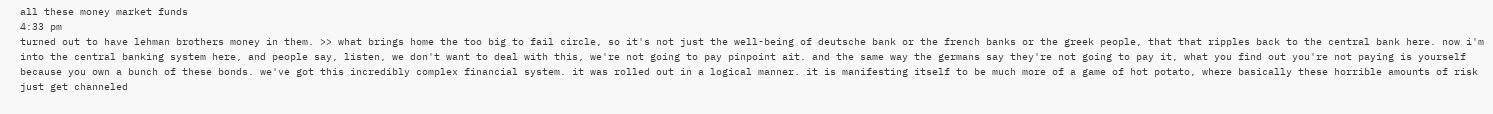all these money market funds
4:33 pm
turned out to have lehman brothers money in them. >> what brings home the too big to fail circle, so it's not just the well-being of deutsche bank or the french banks or the greek people, that that ripples back to the central bank here. now i'm into the central banking system here, and people say, listen, we don't want to deal with this, we're not going to pay pinpoint ait. and the same way the germans say they're not going to pay it, what you find out you're not paying is yourself because you own a bunch of these bonds. we've got this incredibly complex financial system. it was rolled out in a logical manner. it is manifesting itself to be much more of a game of hot potato, where basically these horrible amounts of risk just get channeled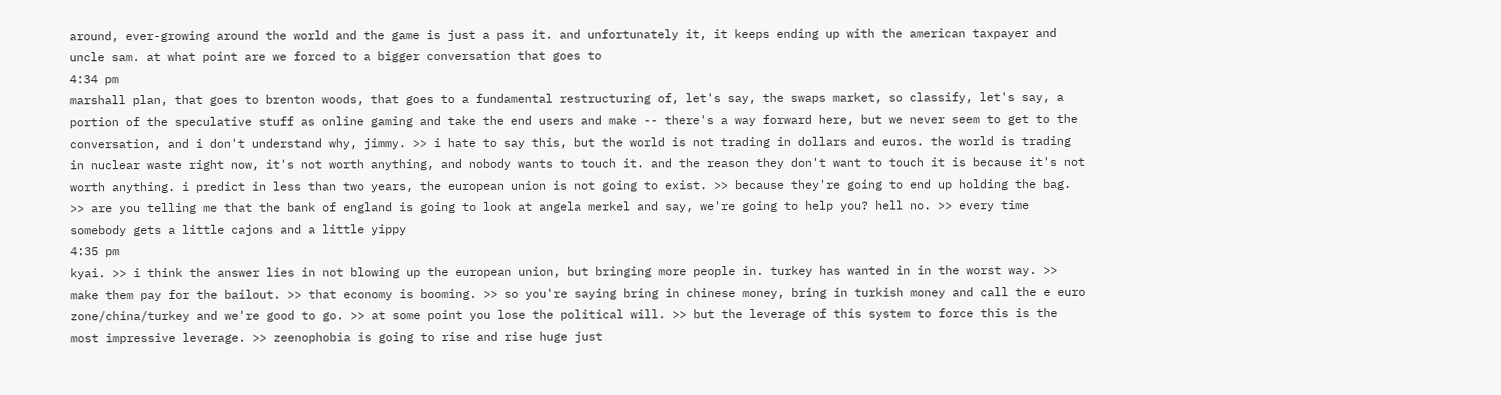around, ever-growing around the world and the game is just a pass it. and unfortunately it, it keeps ending up with the american taxpayer and uncle sam. at what point are we forced to a bigger conversation that goes to
4:34 pm
marshall plan, that goes to brenton woods, that goes to a fundamental restructuring of, let's say, the swaps market, so classify, let's say, a portion of the speculative stuff as online gaming and take the end users and make -- there's a way forward here, but we never seem to get to the conversation, and i don't understand why, jimmy. >> i hate to say this, but the world is not trading in dollars and euros. the world is trading in nuclear waste right now, it's not worth anything, and nobody wants to touch it. and the reason they don't want to touch it is because it's not worth anything. i predict in less than two years, the european union is not going to exist. >> because they're going to end up holding the bag. >> are you telling me that the bank of england is going to look at angela merkel and say, we're going to help you? hell no. >> every time somebody gets a little cajons and a little yippy
4:35 pm
kyai. >> i think the answer lies in not blowing up the european union, but bringing more people in. turkey has wanted in in the worst way. >> make them pay for the bailout. >> that economy is booming. >> so you're saying bring in chinese money, bring in turkish money and call the e euro zone/china/turkey and we're good to go. >> at some point you lose the political will. >> but the leverage of this system to force this is the most impressive leverage. >> zeenophobia is going to rise and rise huge just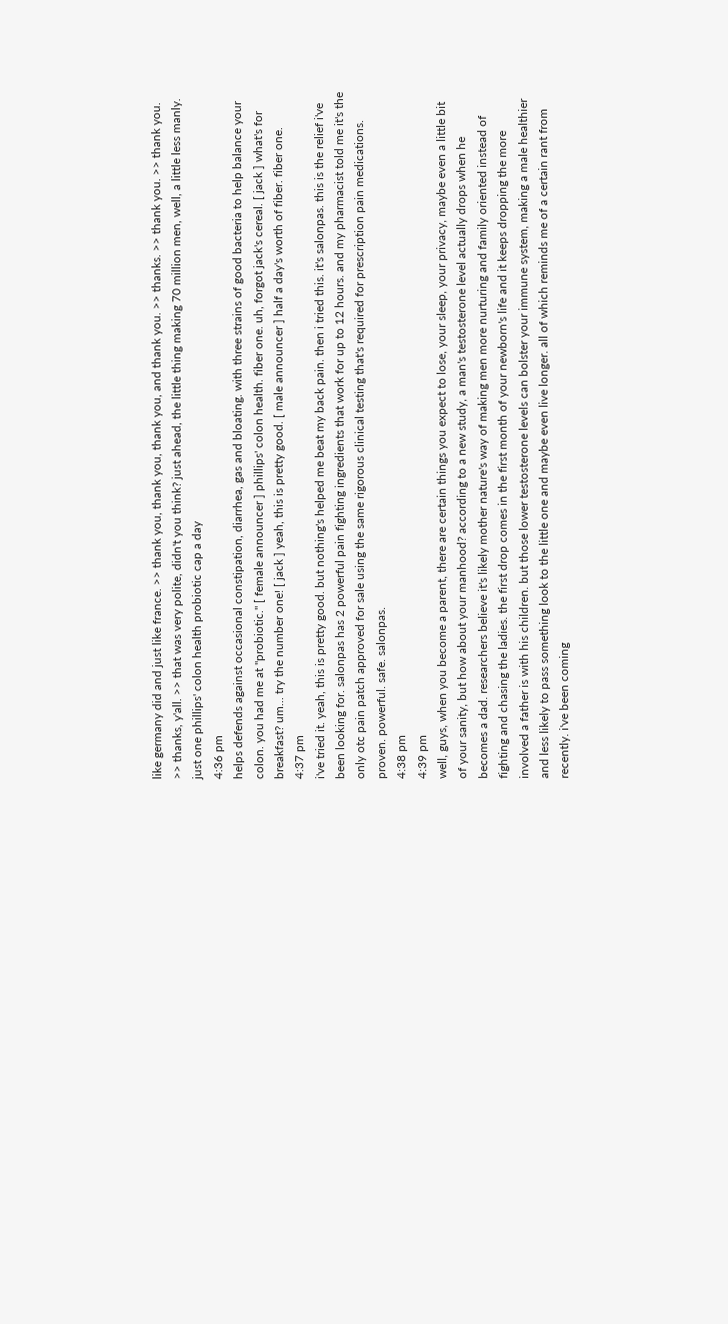like germany did and just like france. >> thank you, thank you, thank you, and thank you. >> thanks. >> thank you. >> thank you. >> thanks, y'all. >> that was very polite, didn't you think? just ahead, the little thing making 70 million men, well, a little less manly. just one phillips' colon health probiotic cap a day
4:36 pm
helps defends against occasional constipation, diarrhea, gas and bloating. with three strains of good bacteria to help balance your colon. you had me at "probiotic." [ female announcer ] phillips' colon health. fiber one. uh, forgot jack's cereal. [ jack ] what's for breakfast? um... try the number one! [ jack ] yeah, this is pretty good. [ male announcer ] half a day's worth of fiber. fiber one.
4:37 pm
i've tried it. yeah, this is pretty good. but nothing's helped me beat my back pain. then i tried this. it's salonpas. this is the relief i've been looking for. salonpas has 2 powerful pain fighting ingredients that work for up to 12 hours. and my pharmacist told me it's the only otc pain patch approved for sale using the same rigorous clinical testing that's required for prescription pain medications. proven. powerful. safe. salonpas.
4:38 pm
4:39 pm
well, guys, when you become a parent, there are certain things you expect to lose, your sleep, your privacy, maybe even a little bit of your sanity, but how about your manhood? according to a new study, a man's testosterone level actually drops when he becomes a dad. researchers believe it's likely mother nature's way of making men more nurturing and family oriented instead of fighting and chasing the ladies. the first drop comes in the first month of your newborn's life and it keeps dropping the more involved a father is with his children. but those lower testosterone levels can bolster your immune system, making a male healthier and less likely to pass something look to the little one and maybe even live longer. all of which reminds me of a certain rant from recently. i've been coming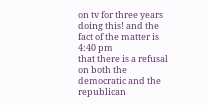on tv for three years doing this! and the fact of the matter is
4:40 pm
that there is a refusal on both the democratic and the republican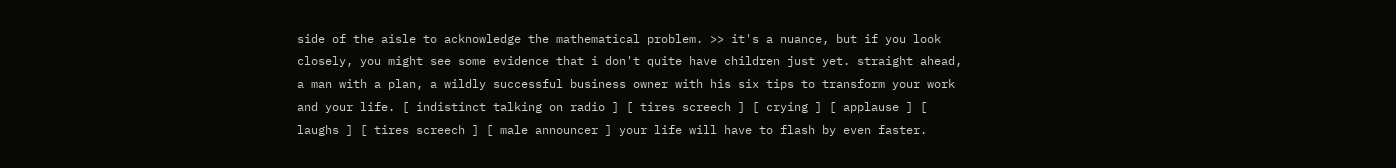side of the aisle to acknowledge the mathematical problem. >> it's a nuance, but if you look closely, you might see some evidence that i don't quite have children just yet. straight ahead, a man with a plan, a wildly successful business owner with his six tips to transform your work and your life. [ indistinct talking on radio ] [ tires screech ] [ crying ] [ applause ] [ laughs ] [ tires screech ] [ male announcer ] your life will have to flash by even faster.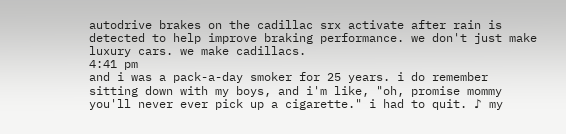autodrive brakes on the cadillac srx activate after rain is detected to help improve braking performance. we don't just make luxury cars. we make cadillacs.
4:41 pm
and i was a pack-a-day smoker for 25 years. i do remember sitting down with my boys, and i'm like, "oh, promise mommy you'll never ever pick up a cigarette." i had to quit. ♪ my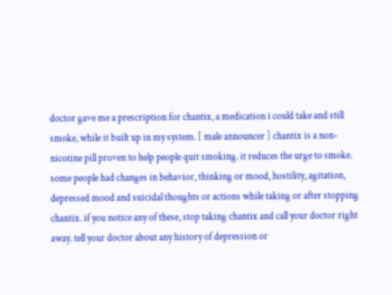doctor gave me a prescription for chantix, a medication i could take and still smoke, while it built up in my system. [ male announcer ] chantix is a non-nicotine pill proven to help people quit smoking. it reduces the urge to smoke. some people had changes in behavior, thinking or mood, hostility, agitation, depressed mood and suicidal thoughts or actions while taking or after stopping chantix. if you notice any of these, stop taking chantix and call your doctor right away. tell your doctor about any history of depression or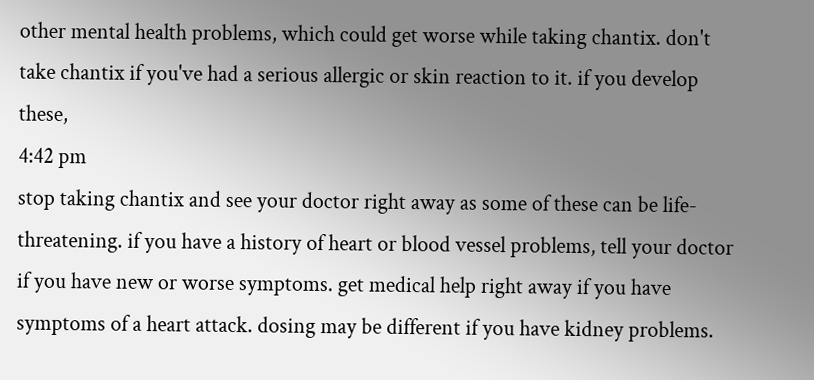other mental health problems, which could get worse while taking chantix. don't take chantix if you've had a serious allergic or skin reaction to it. if you develop these,
4:42 pm
stop taking chantix and see your doctor right away as some of these can be life-threatening. if you have a history of heart or blood vessel problems, tell your doctor if you have new or worse symptoms. get medical help right away if you have symptoms of a heart attack. dosing may be different if you have kidney problems.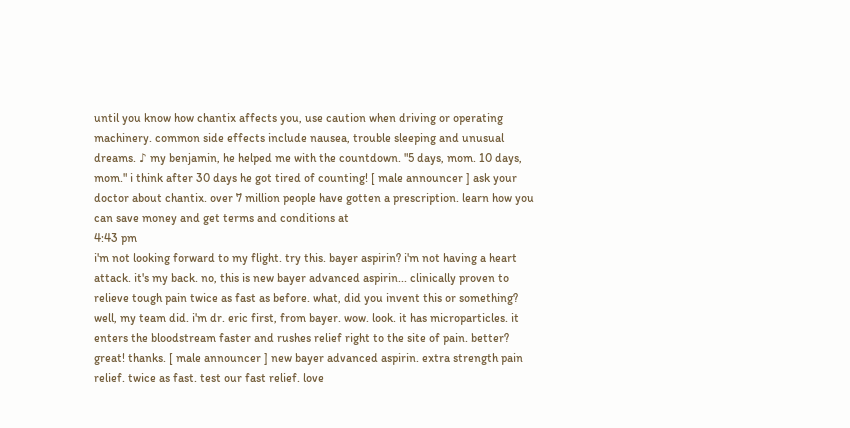until you know how chantix affects you, use caution when driving or operating machinery. common side effects include nausea, trouble sleeping and unusual dreams. ♪ my benjamin, he helped me with the countdown. "5 days, mom. 10 days, mom." i think after 30 days he got tired of counting! [ male announcer ] ask your doctor about chantix. over 7 million people have gotten a prescription. learn how you can save money and get terms and conditions at
4:43 pm
i'm not looking forward to my flight. try this. bayer aspirin? i'm not having a heart attack. it's my back. no, this is new bayer advanced aspirin... clinically proven to relieve tough pain twice as fast as before. what, did you invent this or something? well, my team did. i'm dr. eric first, from bayer. wow. look. it has microparticles. it enters the bloodstream faster and rushes relief right to the site of pain. better? great! thanks. [ male announcer ] new bayer advanced aspirin. extra strength pain relief. twice as fast. test our fast relief. love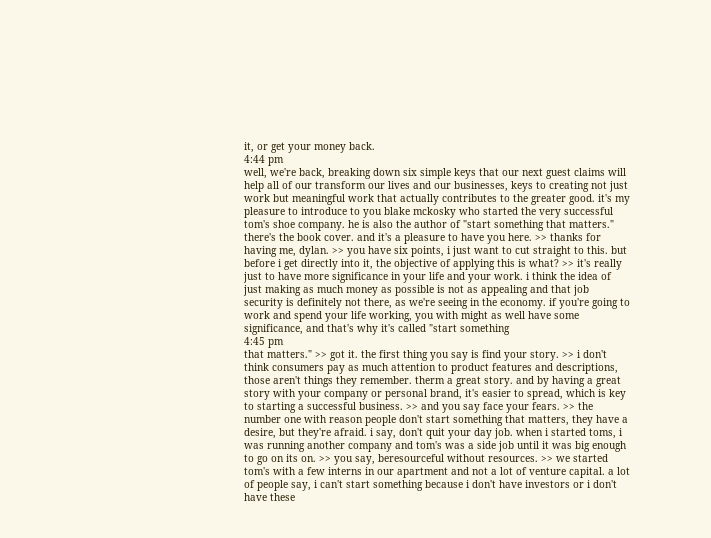it, or get your money back.
4:44 pm
well, we're back, breaking down six simple keys that our next guest claims will help all of our transform our lives and our businesses, keys to creating not just work but meaningful work that actually contributes to the greater good. it's my pleasure to introduce to you blake mckosky who started the very successful tom's shoe company. he is also the author of "start something that matters." there's the book cover. and it's a pleasure to have you here. >> thanks for having me, dylan. >> you have six points, i just want to cut straight to this. but before i get directly into it, the objective of applying this is what? >> it's really just to have more significance in your life and your work. i think the idea of just making as much money as possible is not as appealing and that job security is definitely not there, as we're seeing in the economy. if you're going to work and spend your life working, you with might as well have some significance, and that's why it's called "start something
4:45 pm
that matters." >> got it. the first thing you say is find your story. >> i don't think consumers pay as much attention to product features and descriptions, those aren't things they remember. therm a great story. and by having a great story with your company or personal brand, it's easier to spread, which is key to starting a successful business. >> and you say face your fears. >> the number one with reason people don't start something that matters, they have a desire, but they're afraid. i say, don't quit your day job. when i started toms, i was running another company and tom's was a side job until it was big enough to go on its on. >> you say, beresourceful without resources. >> we started tom's with a few interns in our apartment and not a lot of venture capital. a lot of people say, i can't start something because i don't have investors or i don't have these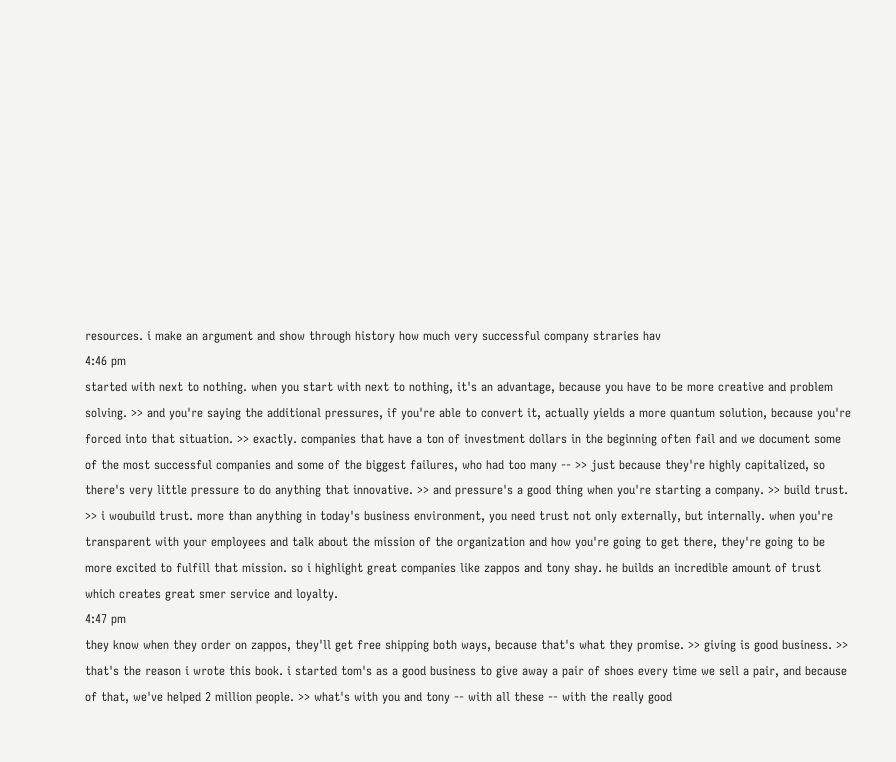resources. i make an argument and show through history how much very successful company straries hav
4:46 pm
started with next to nothing. when you start with next to nothing, it's an advantage, because you have to be more creative and problem solving. >> and you're saying the additional pressures, if you're able to convert it, actually yields a more quantum solution, because you're forced into that situation. >> exactly. companies that have a ton of investment dollars in the beginning often fail and we document some of the most successful companies and some of the biggest failures, who had too many -- >> just because they're highly capitalized, so there's very little pressure to do anything that innovative. >> and pressure's a good thing when you're starting a company. >> build trust. >> i woubuild trust. more than anything in today's business environment, you need trust not only externally, but internally. when you're transparent with your employees and talk about the mission of the organization and how you're going to get there, they're going to be more excited to fulfill that mission. so i highlight great companies like zappos and tony shay. he builds an incredible amount of trust which creates great smer service and loyalty.
4:47 pm
they know when they order on zappos, they'll get free shipping both ways, because that's what they promise. >> giving is good business. >> that's the reason i wrote this book. i started tom's as a good business to give away a pair of shoes every time we sell a pair, and because of that, we've helped 2 million people. >> what's with you and tony -- with all these -- with the really good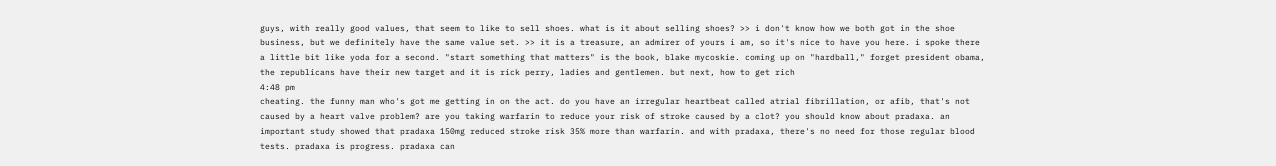guys, with really good values, that seem to like to sell shoes. what is it about selling shoes? >> i don't know how we both got in the shoe business, but we definitely have the same value set. >> it is a treasure, an admirer of yours i am, so it's nice to have you here. i spoke there a little bit like yoda for a second. "start something that matters" is the book, blake mycoskie. coming up on "hardball," forget president obama, the republicans have their new target and it is rick perry, ladies and gentlemen. but next, how to get rich
4:48 pm
cheating. the funny man who's got me getting in on the act. do you have an irregular heartbeat called atrial fibrillation, or afib, that's not caused by a heart valve problem? are you taking warfarin to reduce your risk of stroke caused by a clot? you should know about pradaxa. an important study showed that pradaxa 150mg reduced stroke risk 35% more than warfarin. and with pradaxa, there's no need for those regular blood tests. pradaxa is progress. pradaxa can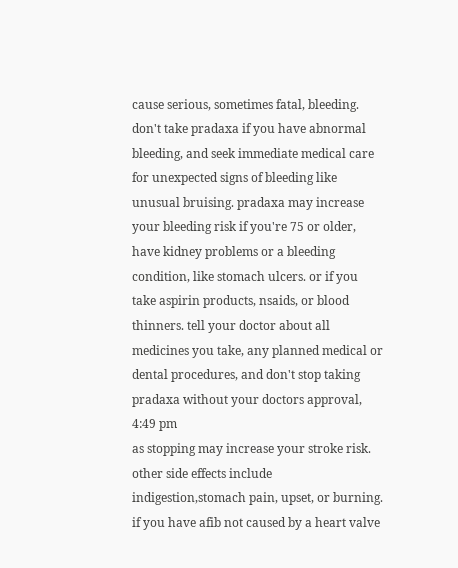cause serious, sometimes fatal, bleeding. don't take pradaxa if you have abnormal bleeding, and seek immediate medical care for unexpected signs of bleeding like unusual bruising. pradaxa may increase your bleeding risk if you're 75 or older, have kidney problems or a bleeding condition, like stomach ulcers. or if you take aspirin products, nsaids, or blood thinners. tell your doctor about all medicines you take, any planned medical or dental procedures, and don't stop taking pradaxa without your doctors approval,
4:49 pm
as stopping may increase your stroke risk. other side effects include indigestion,stomach pain, upset, or burning. if you have afib not caused by a heart valve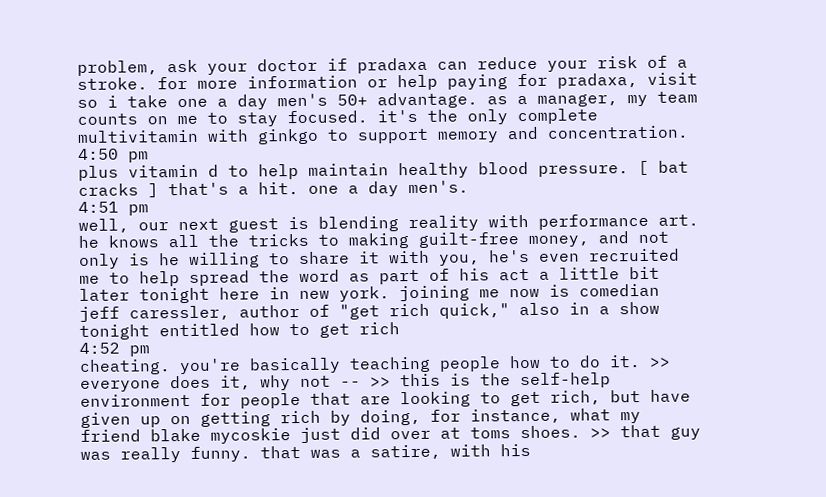problem, ask your doctor if pradaxa can reduce your risk of a stroke. for more information or help paying for pradaxa, visit so i take one a day men's 50+ advantage. as a manager, my team counts on me to stay focused. it's the only complete multivitamin with ginkgo to support memory and concentration.
4:50 pm
plus vitamin d to help maintain healthy blood pressure. [ bat cracks ] that's a hit. one a day men's.
4:51 pm
well, our next guest is blending reality with performance art. he knows all the tricks to making guilt-free money, and not only is he willing to share it with you, he's even recruited me to help spread the word as part of his act a little bit later tonight here in new york. joining me now is comedian jeff caressler, author of "get rich quick," also in a show tonight entitled how to get rich
4:52 pm
cheating. you're basically teaching people how to do it. >> everyone does it, why not -- >> this is the self-help environment for people that are looking to get rich, but have given up on getting rich by doing, for instance, what my friend blake mycoskie just did over at toms shoes. >> that guy was really funny. that was a satire, with his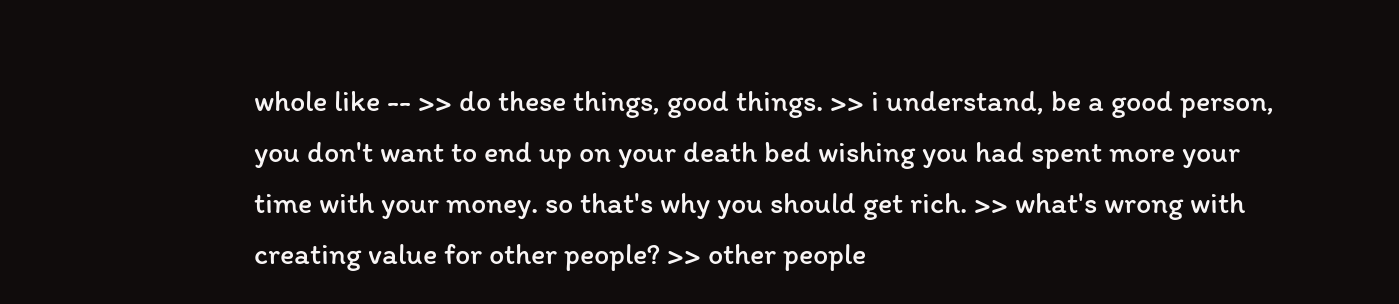whole like -- >> do these things, good things. >> i understand, be a good person, you don't want to end up on your death bed wishing you had spent more your time with your money. so that's why you should get rich. >> what's wrong with creating value for other people? >> other people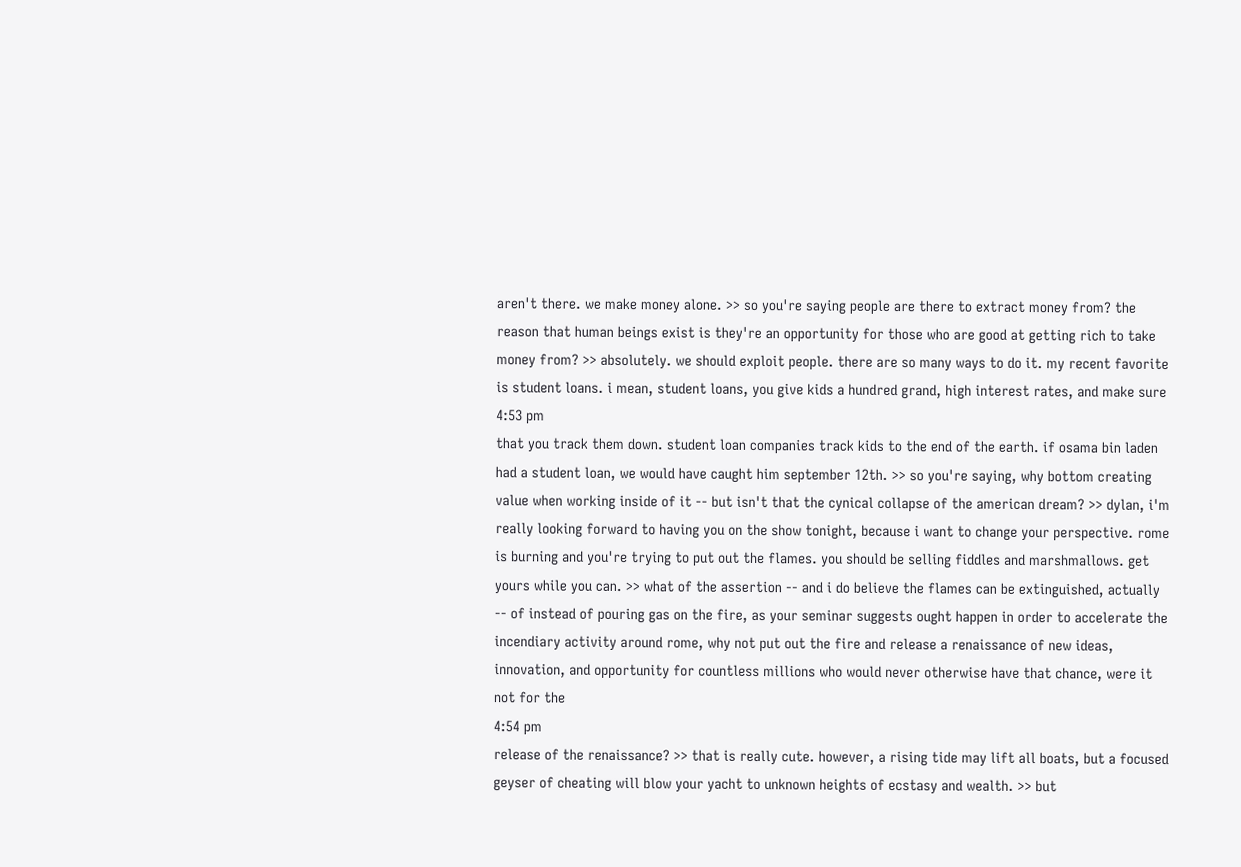aren't there. we make money alone. >> so you're saying people are there to extract money from? the reason that human beings exist is they're an opportunity for those who are good at getting rich to take money from? >> absolutely. we should exploit people. there are so many ways to do it. my recent favorite is student loans. i mean, student loans, you give kids a hundred grand, high interest rates, and make sure
4:53 pm
that you track them down. student loan companies track kids to the end of the earth. if osama bin laden had a student loan, we would have caught him september 12th. >> so you're saying, why bottom creating value when working inside of it -- but isn't that the cynical collapse of the american dream? >> dylan, i'm really looking forward to having you on the show tonight, because i want to change your perspective. rome is burning and you're trying to put out the flames. you should be selling fiddles and marshmallows. get yours while you can. >> what of the assertion -- and i do believe the flames can be extinguished, actually -- of instead of pouring gas on the fire, as your seminar suggests ought happen in order to accelerate the incendiary activity around rome, why not put out the fire and release a renaissance of new ideas, innovation, and opportunity for countless millions who would never otherwise have that chance, were it not for the
4:54 pm
release of the renaissance? >> that is really cute. however, a rising tide may lift all boats, but a focused geyser of cheating will blow your yacht to unknown heights of ecstasy and wealth. >> but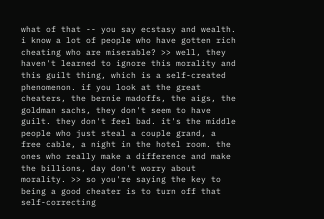what of that -- you say ecstasy and wealth. i know a lot of people who have gotten rich cheating who are miserable? >> well, they haven't learned to ignore this morality and this guilt thing, which is a self-created phenomenon. if you look at the great cheaters, the bernie madoffs, the aigs, the goldman sachs, they don't seem to have guilt. they don't feel bad. it's the middle people who just steal a couple grand, a free cable, a night in the hotel room. the ones who really make a difference and make the billions, day don't worry about morality. >> so you're saying the key to being a good cheater is to turn off that self-correcting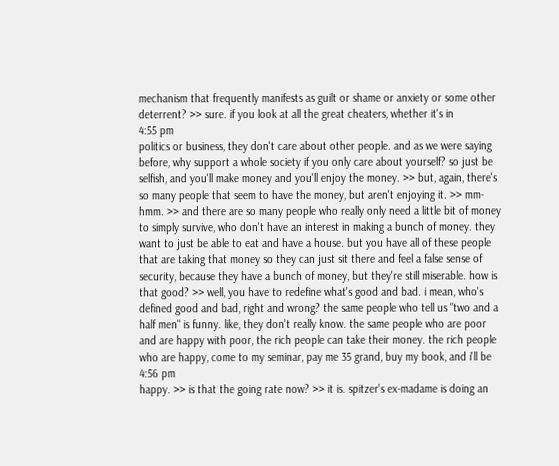mechanism that frequently manifests as guilt or shame or anxiety or some other deterrent? >> sure. if you look at all the great cheaters, whether it's in
4:55 pm
politics or business, they don't care about other people. and as we were saying before, why support a whole society if you only care about yourself? so just be selfish, and you'll make money and you'll enjoy the money. >> but, again, there's so many people that seem to have the money, but aren't enjoying it. >> mm-hmm. >> and there are so many people who really only need a little bit of money to simply survive, who don't have an interest in making a bunch of money. they want to just be able to eat and have a house. but you have all of these people that are taking that money so they can just sit there and feel a false sense of security, because they have a bunch of money, but they're still miserable. how is that good? >> well, you have to redefine what's good and bad. i mean, who's defined good and bad, right and wrong? the same people who tell us "two and a half men" is funny. like, they don't really know. the same people who are poor and are happy with poor, the rich people can take their money. the rich people who are happy, come to my seminar, pay me 35 grand, buy my book, and i'll be
4:56 pm
happy. >> is that the going rate now? >> it is. spitzer's ex-madame is doing an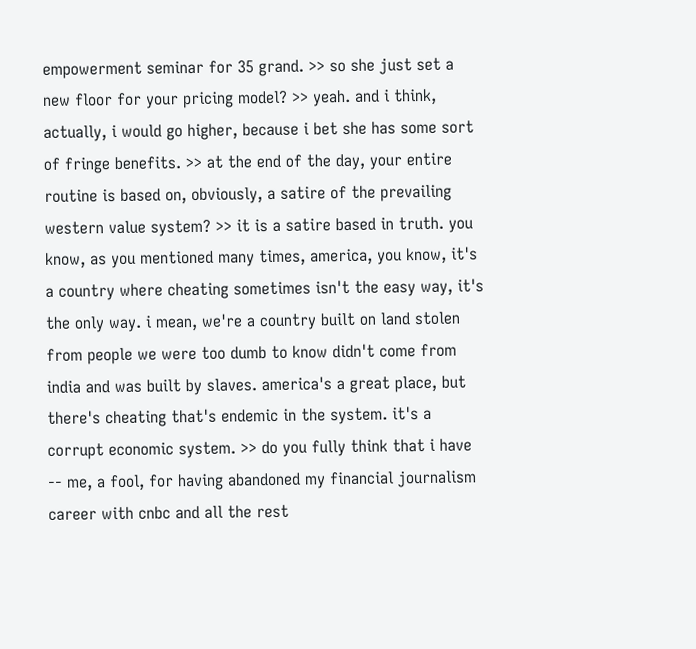empowerment seminar for 35 grand. >> so she just set a new floor for your pricing model? >> yeah. and i think, actually, i would go higher, because i bet she has some sort of fringe benefits. >> at the end of the day, your entire routine is based on, obviously, a satire of the prevailing western value system? >> it is a satire based in truth. you know, as you mentioned many times, america, you know, it's a country where cheating sometimes isn't the easy way, it's the only way. i mean, we're a country built on land stolen from people we were too dumb to know didn't come from india and was built by slaves. america's a great place, but there's cheating that's endemic in the system. it's a corrupt economic system. >> do you fully think that i have -- me, a fool, for having abandoned my financial journalism career with cnbc and all the rest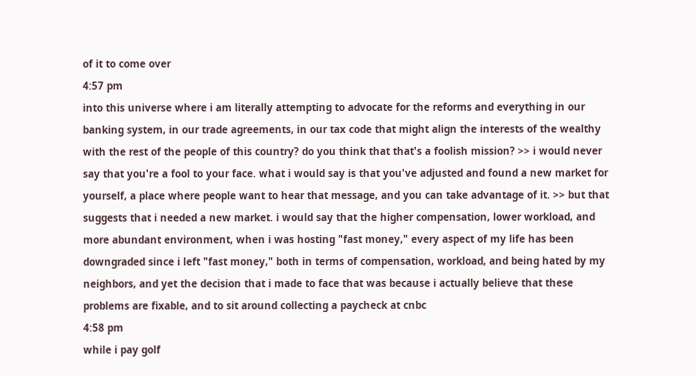of it to come over
4:57 pm
into this universe where i am literally attempting to advocate for the reforms and everything in our banking system, in our trade agreements, in our tax code that might align the interests of the wealthy with the rest of the people of this country? do you think that that's a foolish mission? >> i would never say that you're a fool to your face. what i would say is that you've adjusted and found a new market for yourself, a place where people want to hear that message, and you can take advantage of it. >> but that suggests that i needed a new market. i would say that the higher compensation, lower workload, and more abundant environment, when i was hosting "fast money," every aspect of my life has been downgraded since i left "fast money," both in terms of compensation, workload, and being hated by my neighbors, and yet the decision that i made to face that was because i actually believe that these problems are fixable, and to sit around collecting a paycheck at cnbc
4:58 pm
while i pay golf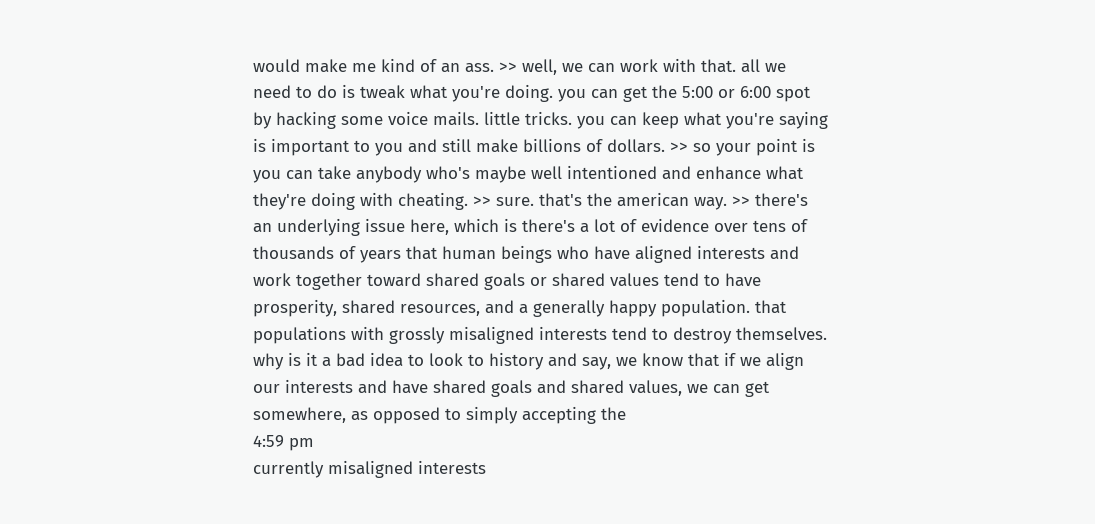would make me kind of an ass. >> well, we can work with that. all we need to do is tweak what you're doing. you can get the 5:00 or 6:00 spot by hacking some voice mails. little tricks. you can keep what you're saying is important to you and still make billions of dollars. >> so your point is you can take anybody who's maybe well intentioned and enhance what they're doing with cheating. >> sure. that's the american way. >> there's an underlying issue here, which is there's a lot of evidence over tens of thousands of years that human beings who have aligned interests and work together toward shared goals or shared values tend to have prosperity, shared resources, and a generally happy population. that populations with grossly misaligned interests tend to destroy themselves. why is it a bad idea to look to history and say, we know that if we align our interests and have shared goals and shared values, we can get somewhere, as opposed to simply accepting the
4:59 pm
currently misaligned interests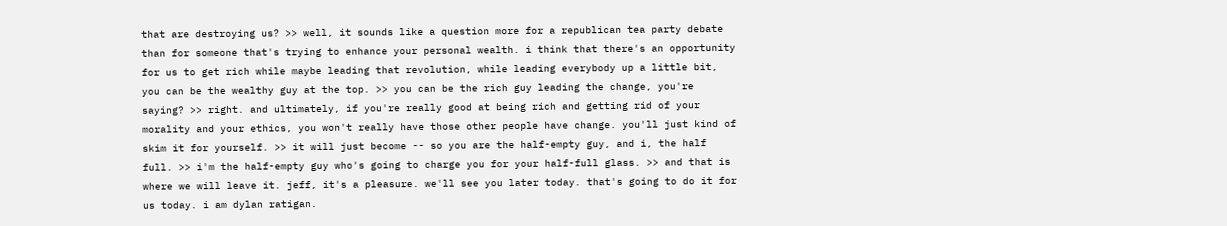that are destroying us? >> well, it sounds like a question more for a republican tea party debate than for someone that's trying to enhance your personal wealth. i think that there's an opportunity for us to get rich while maybe leading that revolution, while leading everybody up a little bit, you can be the wealthy guy at the top. >> you can be the rich guy leading the change, you're saying? >> right. and ultimately, if you're really good at being rich and getting rid of your morality and your ethics, you won't really have those other people have change. you'll just kind of skim it for yourself. >> it will just become -- so you are the half-empty guy, and i, the half full. >> i'm the half-empty guy who's going to charge you for your half-full glass. >> and that is where we will leave it. jeff, it's a pleasure. we'll see you later today. that's going to do it for us today. i am dylan ratigan.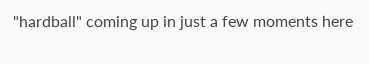"hardball" coming up in just a few moments here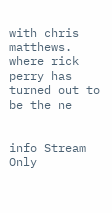with chris matthews. where rick perry has turned out to be the ne


info Stream Only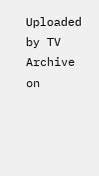Uploaded by TV Archive on